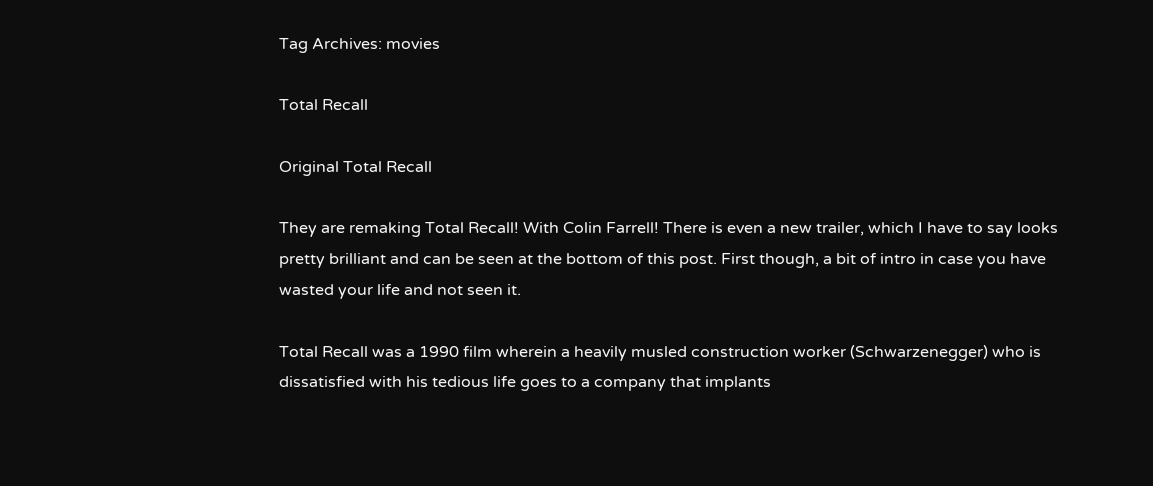Tag Archives: movies

Total Recall

Original Total Recall

They are remaking Total Recall! With Colin Farrell! There is even a new trailer, which I have to say looks pretty brilliant and can be seen at the bottom of this post. First though, a bit of intro in case you have wasted your life and not seen it.

Total Recall was a 1990 film wherein a heavily musled construction worker (Schwarzenegger) who is dissatisfied with his tedious life goes to a company that implants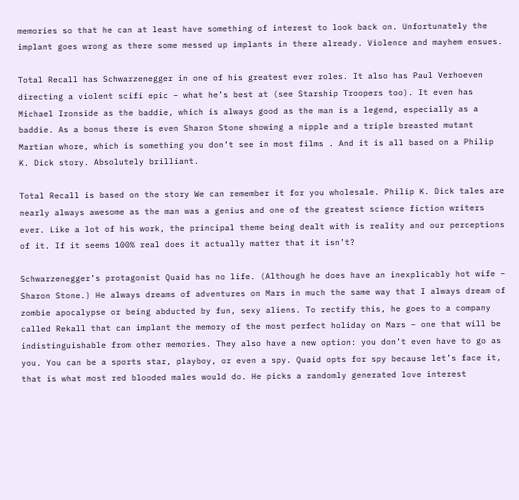memories so that he can at least have something of interest to look back on. Unfortunately the implant goes wrong as there some messed up implants in there already. Violence and mayhem ensues.

Total Recall has Schwarzenegger in one of his greatest ever roles. It also has Paul Verhoeven directing a violent scifi epic – what he’s best at (see Starship Troopers too). It even has Michael Ironside as the baddie, which is always good as the man is a legend, especially as a baddie. As a bonus there is even Sharon Stone showing a nipple and a triple breasted mutant Martian whore, which is something you don’t see in most films . And it is all based on a Philip K. Dick story. Absolutely brilliant.

Total Recall is based on the story We can remember it for you wholesale. Philip K. Dick tales are nearly always awesome as the man was a genius and one of the greatest science fiction writers ever. Like a lot of his work, the principal theme being dealt with is reality and our perceptions of it. If it seems 100% real does it actually matter that it isn’t?

Schwarzenegger’s protagonist Quaid has no life. (Although he does have an inexplicably hot wife – Sharon Stone.) He always dreams of adventures on Mars in much the same way that I always dream of zombie apocalypse or being abducted by fun, sexy aliens. To rectify this, he goes to a company called Rekall that can implant the memory of the most perfect holiday on Mars – one that will be indistinguishable from other memories. They also have a new option: you don’t even have to go as you. You can be a sports star, playboy, or even a spy. Quaid opts for spy because let’s face it, that is what most red blooded males would do. He picks a randomly generated love interest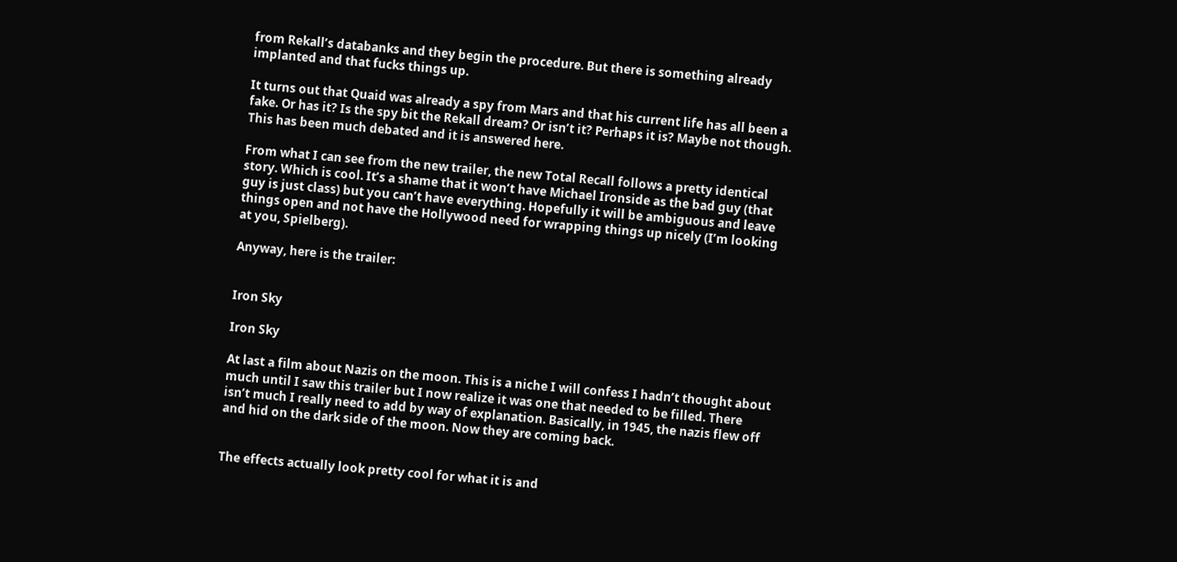from Rekall’s databanks and they begin the procedure. But there is something already implanted and that fucks things up.

It turns out that Quaid was already a spy from Mars and that his current life has all been a fake. Or has it? Is the spy bit the Rekall dream? Or isn’t it? Perhaps it is? Maybe not though. This has been much debated and it is answered here.

From what I can see from the new trailer, the new Total Recall follows a pretty identical story. Which is cool. It’s a shame that it won’t have Michael Ironside as the bad guy (that guy is just class) but you can’t have everything. Hopefully it will be ambiguous and leave things open and not have the Hollywood need for wrapping things up nicely (I’m looking at you, Spielberg).

Anyway, here is the trailer:


Iron Sky

Iron Sky

At last a film about Nazis on the moon. This is a niche I will confess I hadn’t thought about much until I saw this trailer but I now realize it was one that needed to be filled. There isn’t much I really need to add by way of explanation. Basically, in 1945, the nazis flew off and hid on the dark side of the moon. Now they are coming back.


The effects actually look pretty cool for what it is and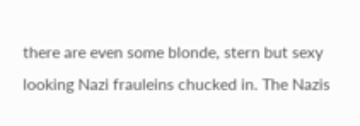there are even some blonde, stern but sexy looking Nazi frauleins chucked in. The Nazis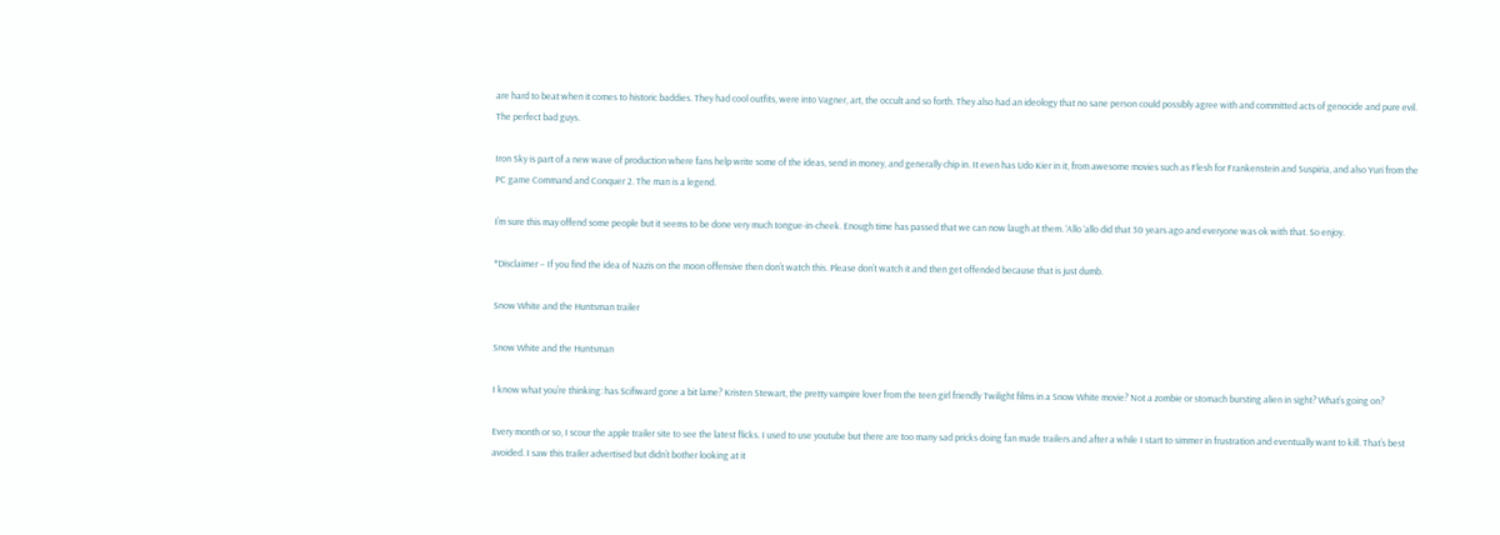are hard to beat when it comes to historic baddies. They had cool outfits, were into Vagner, art, the occult and so forth. They also had an ideology that no sane person could possibly agree with and committed acts of genocide and pure evil. The perfect bad guys.

Iron Sky is part of a new wave of production where fans help write some of the ideas, send in money, and generally chip in. It even has Udo Kier in it, from awesome movies such as Flesh for Frankenstein and Suspiria, and also Yuri from the PC game Command and Conquer 2. The man is a legend.

I’m sure this may offend some people but it seems to be done very much tongue-in-cheek. Enough time has passed that we can now laugh at them. ‘Allo ‘allo did that 30 years ago and everyone was ok with that. So enjoy.

*Disclaimer – If you find the idea of Nazis on the moon offensive then don’t watch this. Please don’t watch it and then get offended because that is just dumb.

Snow White and the Huntsman trailer

Snow White and the Huntsman

I know what you’re thinking: has Scifiward gone a bit lame? Kristen Stewart, the pretty vampire lover from the teen girl friendly Twilight films in a Snow White movie? Not a zombie or stomach bursting alien in sight? What’s going on?

Every month or so, I scour the apple trailer site to see the latest flicks. I used to use youtube but there are too many sad pricks doing fan made trailers and after a while I start to simmer in frustration and eventually want to kill. That’s best avoided. I saw this trailer advertised but didn’t bother looking at it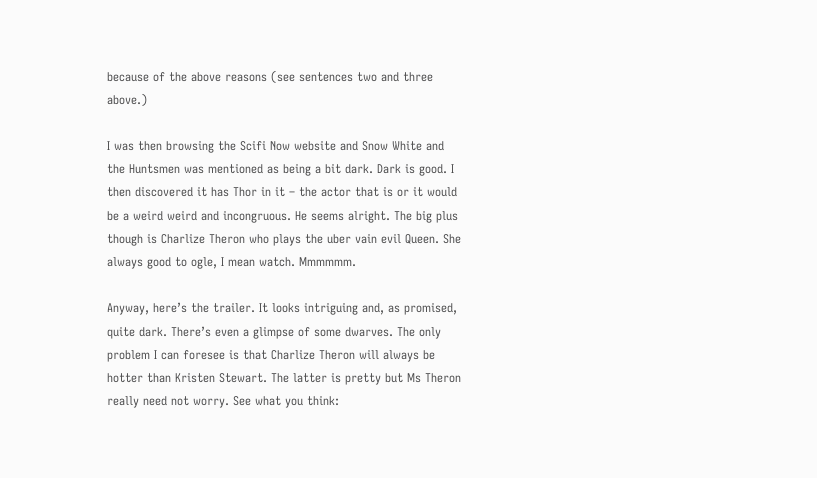because of the above reasons (see sentences two and three above.)

I was then browsing the Scifi Now website and Snow White and the Huntsmen was mentioned as being a bit dark. Dark is good. I then discovered it has Thor in it – the actor that is or it would be a weird weird and incongruous. He seems alright. The big plus though is Charlize Theron who plays the uber vain evil Queen. She always good to ogle, I mean watch. Mmmmmm.

Anyway, here’s the trailer. It looks intriguing and, as promised, quite dark. There’s even a glimpse of some dwarves. The only problem I can foresee is that Charlize Theron will always be hotter than Kristen Stewart. The latter is pretty but Ms Theron really need not worry. See what you think: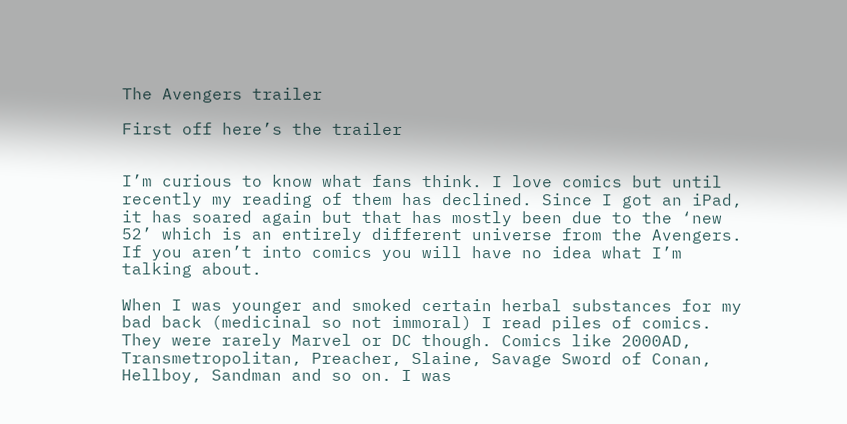The Avengers trailer

First off here’s the trailer


I’m curious to know what fans think. I love comics but until recently my reading of them has declined. Since I got an iPad, it has soared again but that has mostly been due to the ‘new 52’ which is an entirely different universe from the Avengers. If you aren’t into comics you will have no idea what I’m talking about.

When I was younger and smoked certain herbal substances for my bad back (medicinal so not immoral) I read piles of comics. They were rarely Marvel or DC though. Comics like 2000AD, Transmetropolitan, Preacher, Slaine, Savage Sword of Conan, Hellboy, Sandman and so on. I was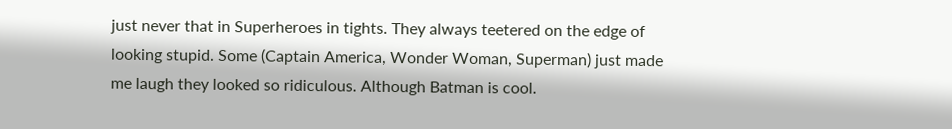just never that in Superheroes in tights. They always teetered on the edge of looking stupid. Some (Captain America, Wonder Woman, Superman) just made me laugh they looked so ridiculous. Although Batman is cool.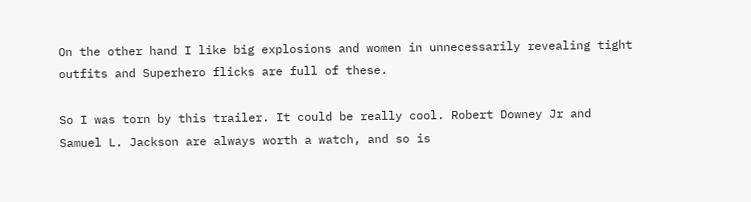On the other hand I like big explosions and women in unnecessarily revealing tight outfits and Superhero flicks are full of these.

So I was torn by this trailer. It could be really cool. Robert Downey Jr and Samuel L. Jackson are always worth a watch, and so is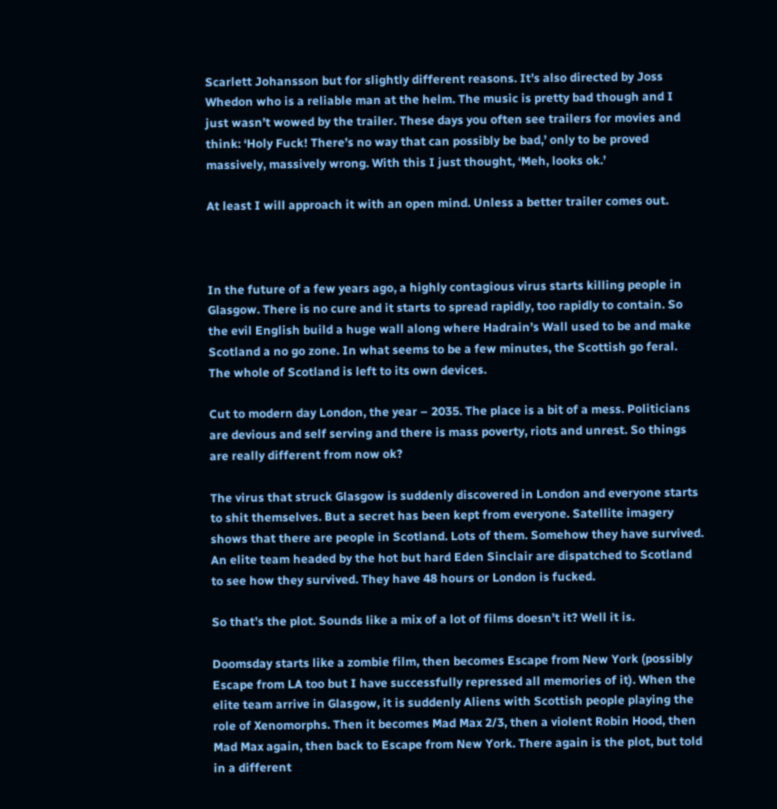Scarlett Johansson but for slightly different reasons. It’s also directed by Joss Whedon who is a reliable man at the helm. The music is pretty bad though and I just wasn’t wowed by the trailer. These days you often see trailers for movies and think: ‘Holy Fuck! There’s no way that can possibly be bad,’ only to be proved massively, massively wrong. With this I just thought, ‘Meh, looks ok.’

At least I will approach it with an open mind. Unless a better trailer comes out.



In the future of a few years ago, a highly contagious virus starts killing people in Glasgow. There is no cure and it starts to spread rapidly, too rapidly to contain. So the evil English build a huge wall along where Hadrain’s Wall used to be and make Scotland a no go zone. In what seems to be a few minutes, the Scottish go feral. The whole of Scotland is left to its own devices.

Cut to modern day London, the year – 2035. The place is a bit of a mess. Politicians are devious and self serving and there is mass poverty, riots and unrest. So things are really different from now ok?

The virus that struck Glasgow is suddenly discovered in London and everyone starts to shit themselves. But a secret has been kept from everyone. Satellite imagery shows that there are people in Scotland. Lots of them. Somehow they have survived. An elite team headed by the hot but hard Eden Sinclair are dispatched to Scotland to see how they survived. They have 48 hours or London is fucked.

So that’s the plot. Sounds like a mix of a lot of films doesn’t it? Well it is.

Doomsday starts like a zombie film, then becomes Escape from New York (possibly Escape from LA too but I have successfully repressed all memories of it). When the elite team arrive in Glasgow, it is suddenly Aliens with Scottish people playing the role of Xenomorphs. Then it becomes Mad Max 2/3, then a violent Robin Hood, then Mad Max again, then back to Escape from New York. There again is the plot, but told in a different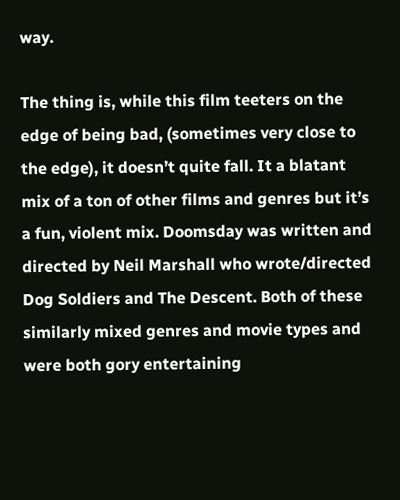way.

The thing is, while this film teeters on the edge of being bad, (sometimes very close to the edge), it doesn’t quite fall. It a blatant mix of a ton of other films and genres but it’s a fun, violent mix. Doomsday was written and directed by Neil Marshall who wrote/directed Dog Soldiers and The Descent. Both of these similarly mixed genres and movie types and were both gory entertaining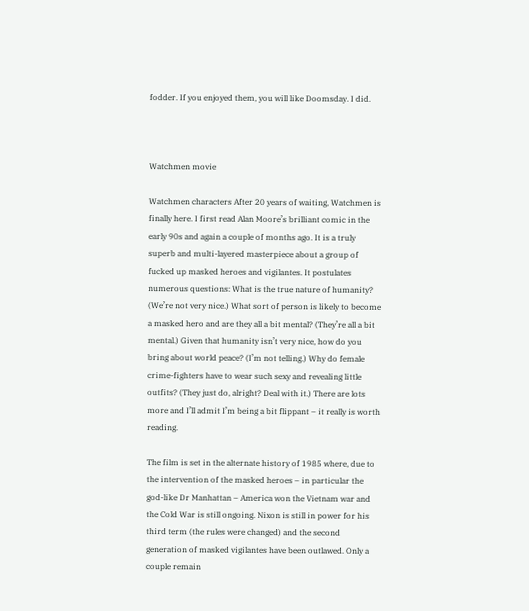fodder. If you enjoyed them, you will like Doomsday. I did.



Watchmen movie

Watchmen characters After 20 years of waiting, Watchmen is finally here. I first read Alan Moore’s brilliant comic in the early 90s and again a couple of months ago. It is a truly superb and multi-layered masterpiece about a group of fucked up masked heroes and vigilantes. It postulates numerous questions: What is the true nature of humanity? (We’re not very nice.) What sort of person is likely to become a masked hero and are they all a bit mental? (They’re all a bit mental.) Given that humanity isn’t very nice, how do you bring about world peace? (I’m not telling.) Why do female crime-fighters have to wear such sexy and revealing little outfits? (They just do, alright? Deal with it.) There are lots more and I’ll admit I’m being a bit flippant – it really is worth reading.

The film is set in the alternate history of 1985 where, due to the intervention of the masked heroes – in particular the god-like Dr Manhattan – America won the Vietnam war and the Cold War is still ongoing. Nixon is still in power for his third term (the rules were changed) and the second generation of masked vigilantes have been outlawed. Only a couple remain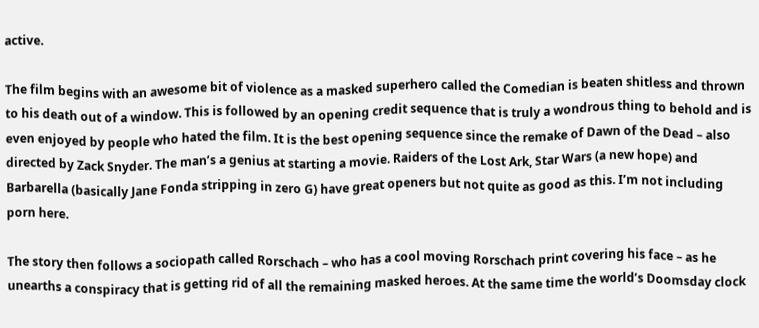active.

The film begins with an awesome bit of violence as a masked superhero called the Comedian is beaten shitless and thrown to his death out of a window. This is followed by an opening credit sequence that is truly a wondrous thing to behold and is even enjoyed by people who hated the film. It is the best opening sequence since the remake of Dawn of the Dead – also directed by Zack Snyder. The man’s a genius at starting a movie. Raiders of the Lost Ark, Star Wars (a new hope) and Barbarella (basically Jane Fonda stripping in zero G) have great openers but not quite as good as this. I’m not including porn here.

The story then follows a sociopath called Rorschach – who has a cool moving Rorschach print covering his face – as he unearths a conspiracy that is getting rid of all the remaining masked heroes. At the same time the world’s Doomsday clock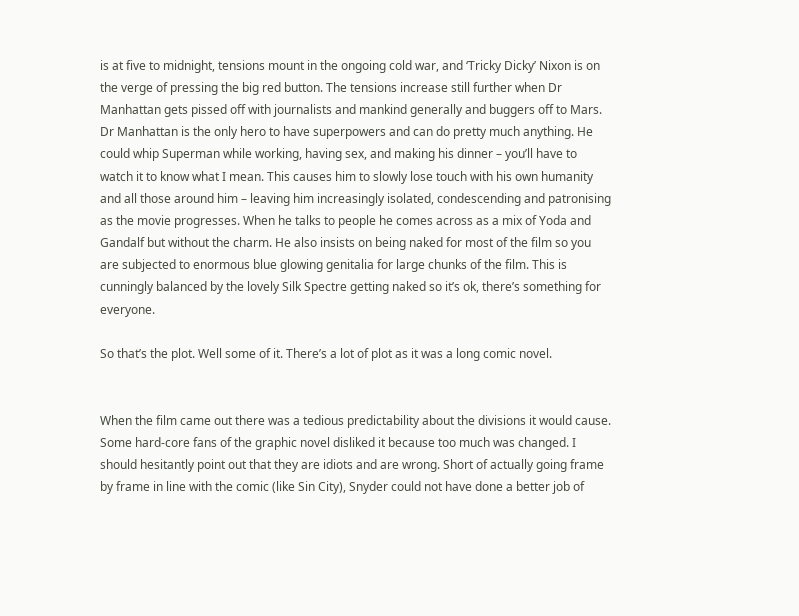is at five to midnight, tensions mount in the ongoing cold war, and ‘Tricky Dicky’ Nixon is on the verge of pressing the big red button. The tensions increase still further when Dr Manhattan gets pissed off with journalists and mankind generally and buggers off to Mars. Dr Manhattan is the only hero to have superpowers and can do pretty much anything. He could whip Superman while working, having sex, and making his dinner – you’ll have to watch it to know what I mean. This causes him to slowly lose touch with his own humanity and all those around him – leaving him increasingly isolated, condescending and patronising as the movie progresses. When he talks to people he comes across as a mix of Yoda and Gandalf but without the charm. He also insists on being naked for most of the film so you are subjected to enormous blue glowing genitalia for large chunks of the film. This is cunningly balanced by the lovely Silk Spectre getting naked so it’s ok, there’s something for everyone.

So that’s the plot. Well some of it. There’s a lot of plot as it was a long comic novel.


When the film came out there was a tedious predictability about the divisions it would cause. Some hard-core fans of the graphic novel disliked it because too much was changed. I should hesitantly point out that they are idiots and are wrong. Short of actually going frame by frame in line with the comic (like Sin City), Snyder could not have done a better job of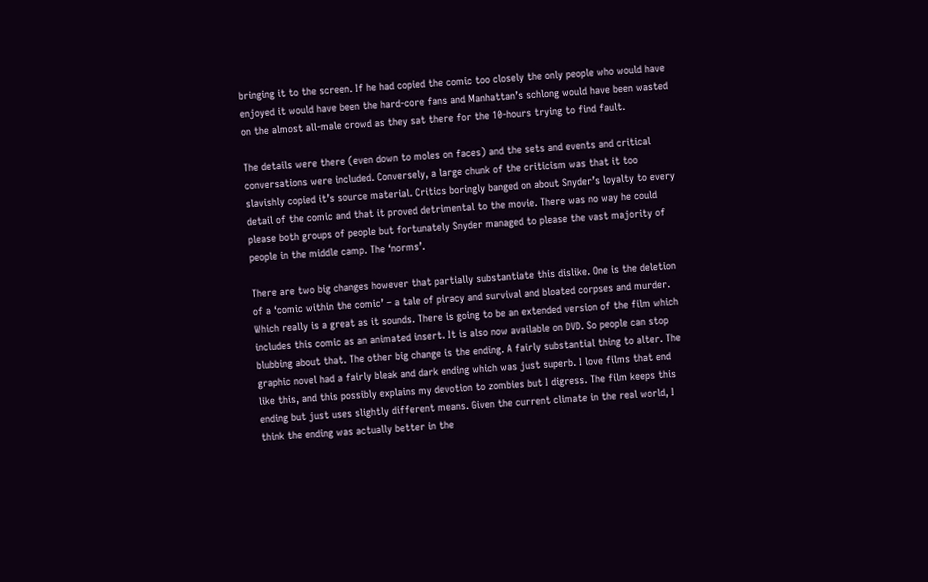bringing it to the screen. If he had copied the comic too closely the only people who would have enjoyed it would have been the hard-core fans and Manhattan’s schlong would have been wasted on the almost all-male crowd as they sat there for the 10-hours trying to find fault.

The details were there (even down to moles on faces) and the sets and events and critical conversations were included. Conversely, a large chunk of the criticism was that it too slavishly copied it’s source material. Critics boringly banged on about Snyder’s loyalty to every detail of the comic and that it proved detrimental to the movie. There was no way he could please both groups of people but fortunately Snyder managed to please the vast majority of people in the middle camp. The ‘norms’.

There are two big changes however that partially substantiate this dislike. One is the deletion of a ‘comic within the comic’ – a tale of piracy and survival and bloated corpses and murder. Which really is a great as it sounds. There is going to be an extended version of the film which includes this comic as an animated insert. It is also now available on DVD. So people can stop blubbing about that. The other big change is the ending. A fairly substantial thing to alter. The graphic novel had a fairly bleak and dark ending which was just superb. I love films that end like this, and this possibly explains my devotion to zombies but I digress. The film keeps this ending but just uses slightly different means. Given the current climate in the real world, I think the ending was actually better in the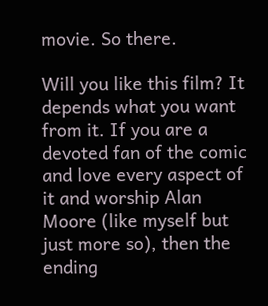movie. So there.

Will you like this film? It depends what you want from it. If you are a devoted fan of the comic and love every aspect of it and worship Alan Moore (like myself but just more so), then the ending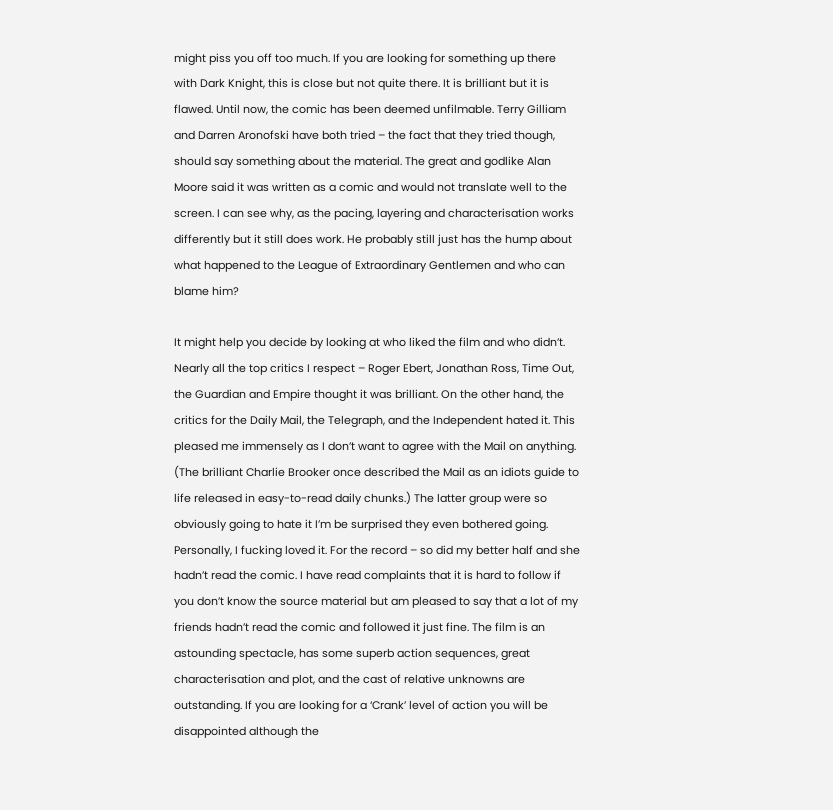might piss you off too much. If you are looking for something up there with Dark Knight, this is close but not quite there. It is brilliant but it is flawed. Until now, the comic has been deemed unfilmable. Terry Gilliam and Darren Aronofski have both tried – the fact that they tried though, should say something about the material. The great and godlike Alan Moore said it was written as a comic and would not translate well to the screen. I can see why, as the pacing, layering and characterisation works differently but it still does work. He probably still just has the hump about what happened to the League of Extraordinary Gentlemen and who can blame him?

It might help you decide by looking at who liked the film and who didn’t. Nearly all the top critics I respect – Roger Ebert, Jonathan Ross, Time Out, the Guardian and Empire thought it was brilliant. On the other hand, the critics for the Daily Mail, the Telegraph, and the Independent hated it. This pleased me immensely as I don’t want to agree with the Mail on anything. (The brilliant Charlie Brooker once described the Mail as an idiots guide to life released in easy-to-read daily chunks.) The latter group were so obviously going to hate it I’m be surprised they even bothered going. Personally, I fucking loved it. For the record – so did my better half and she hadn’t read the comic. I have read complaints that it is hard to follow if you don’t know the source material but am pleased to say that a lot of my friends hadn’t read the comic and followed it just fine. The film is an astounding spectacle, has some superb action sequences, great characterisation and plot, and the cast of relative unknowns are outstanding. If you are looking for a ‘Crank’ level of action you will be disappointed although the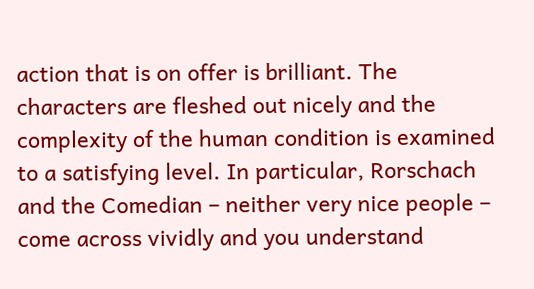action that is on offer is brilliant. The characters are fleshed out nicely and the complexity of the human condition is examined to a satisfying level. In particular, Rorschach and the Comedian – neither very nice people – come across vividly and you understand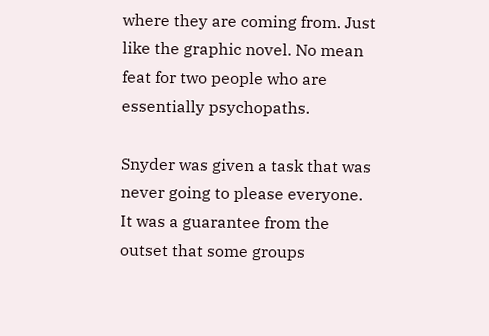where they are coming from. Just like the graphic novel. No mean feat for two people who are essentially psychopaths.

Snyder was given a task that was never going to please everyone. It was a guarantee from the outset that some groups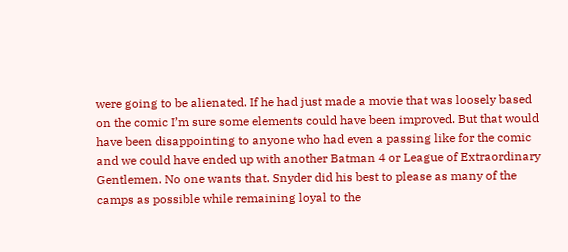were going to be alienated. If he had just made a movie that was loosely based on the comic I’m sure some elements could have been improved. But that would have been disappointing to anyone who had even a passing like for the comic and we could have ended up with another Batman 4 or League of Extraordinary Gentlemen. No one wants that. Snyder did his best to please as many of the camps as possible while remaining loyal to the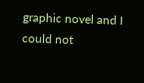graphic novel and I could not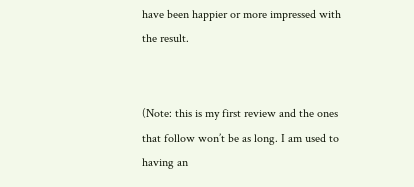have been happier or more impressed with the result.


(Note: this is my first review and the ones that follow won’t be as long. I am used to having an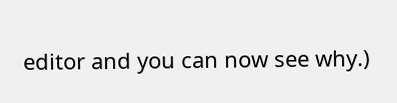editor and you can now see why.)